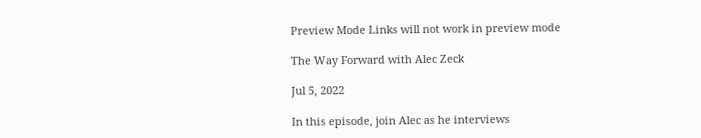Preview Mode Links will not work in preview mode

The Way Forward with Alec Zeck

Jul 5, 2022

In this episode, join Alec as he interviews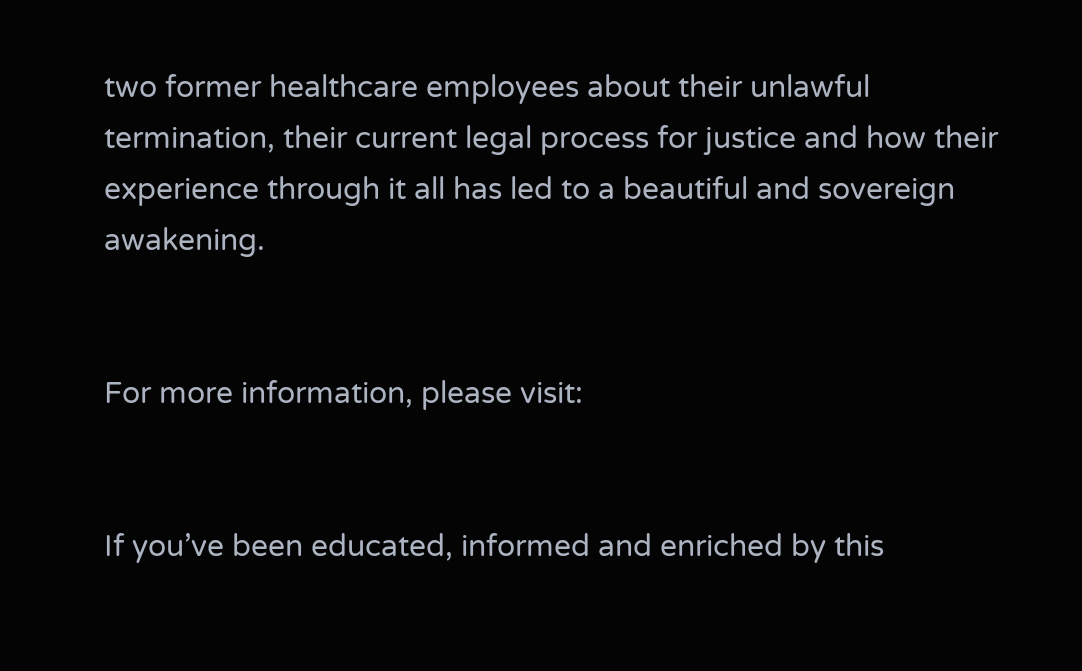two former healthcare employees about their unlawful termination, their current legal process for justice and how their experience through it all has led to a beautiful and sovereign awakening.


For more information, please visit:


If you’ve been educated, informed and enriched by this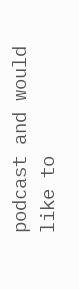podcast and would like to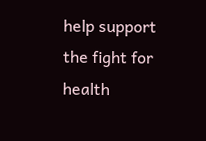help support the fight for health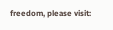freedom, please visit: